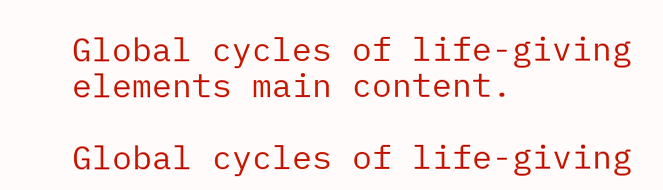Global cycles of life-giving elements main content.

Global cycles of life-giving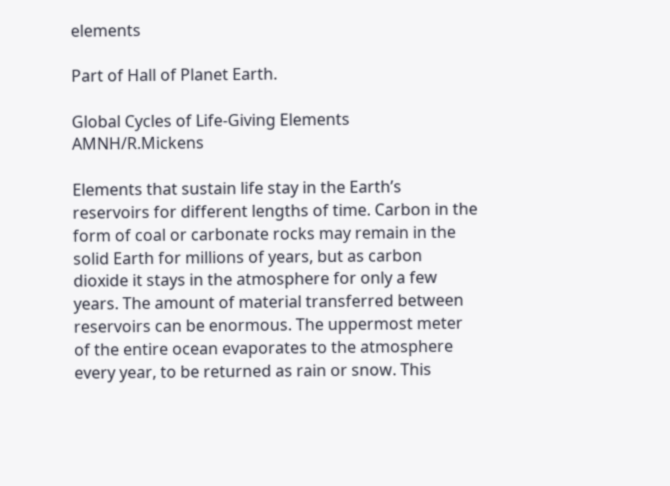elements

Part of Hall of Planet Earth.

Global Cycles of Life-Giving Elements AMNH/R.Mickens

Elements that sustain life stay in the Earth’s reservoirs for different lengths of time. Carbon in the form of coal or carbonate rocks may remain in the solid Earth for millions of years, but as carbon dioxide it stays in the atmosphere for only a few years. The amount of material transferred between reservoirs can be enormous. The uppermost meter of the entire ocean evaporates to the atmosphere every year, to be returned as rain or snow. This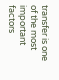transfer is one of the most important factors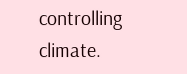controlling climate.